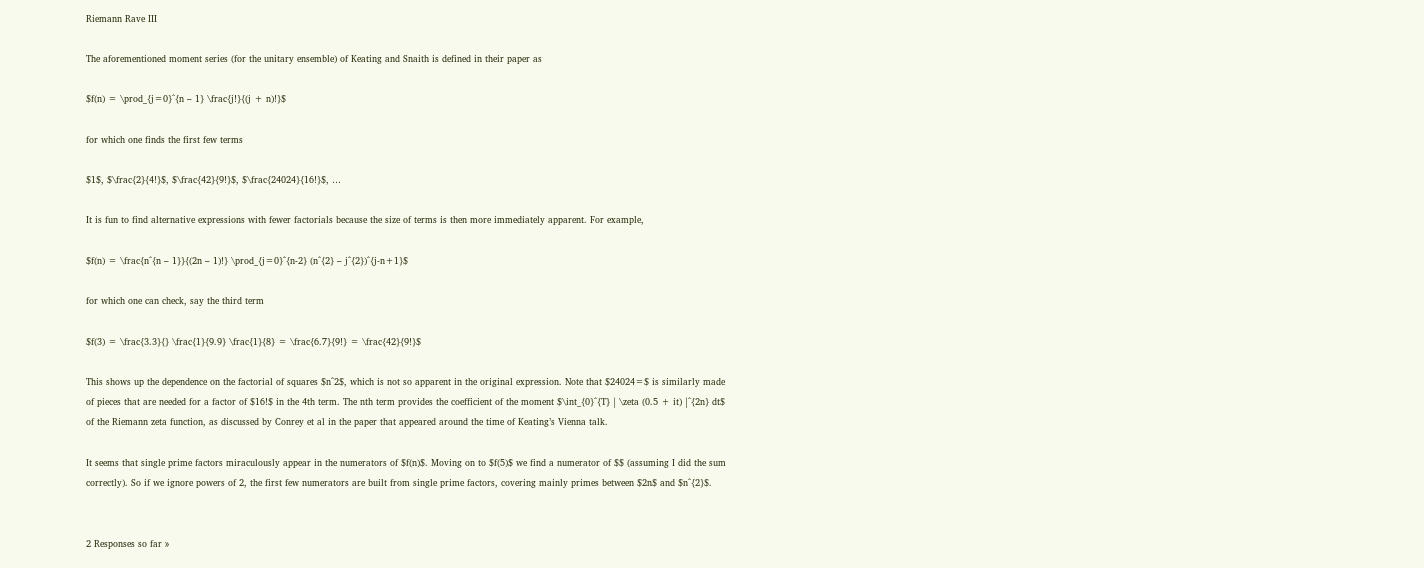Riemann Rave III

The aforementioned moment series (for the unitary ensemble) of Keating and Snaith is defined in their paper as

$f(n) = \prod_{j=0}^{n – 1} \frac{j!}{(j + n)!}$

for which one finds the first few terms

$1$, $\frac{2}{4!}$, $\frac{42}{9!}$, $\frac{24024}{16!}$, …

It is fun to find alternative expressions with fewer factorials because the size of terms is then more immediately apparent. For example,

$f(n) = \frac{n^{n – 1}}{(2n – 1)!} \prod_{j=0}^{n-2} (n^{2} – j^{2})^{j-n+1}$

for which one can check, say the third term

$f(3) = \frac{3.3}{} \frac{1}{9.9} \frac{1}{8} = \frac{6.7}{9!} = \frac{42}{9!}$

This shows up the dependence on the factorial of squares $n^2$, which is not so apparent in the original expression. Note that $24024=$ is similarly made of pieces that are needed for a factor of $16!$ in the 4th term. The nth term provides the coefficient of the moment $\int_{0}^{T} | \zeta (0.5 + it) |^{2n} dt$ of the Riemann zeta function, as discussed by Conrey et al in the paper that appeared around the time of Keating’s Vienna talk.

It seems that single prime factors miraculously appear in the numerators of $f(n)$. Moving on to $f(5)$ we find a numerator of $$ (assuming I did the sum correctly). So if we ignore powers of 2, the first few numerators are built from single prime factors, covering mainly primes between $2n$ and $n^{2}$.


2 Responses so far »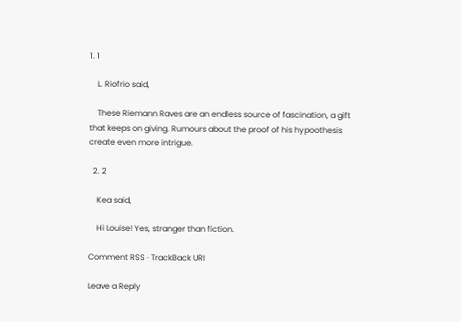1. 1

    L. Riofrio said,

    These Riemann Raves are an endless source of fascination, a gift that keeps on giving. Rumours about the proof of his hypoothesis create even more intrigue.

  2. 2

    Kea said,

    Hi Louise! Yes, stranger than fiction.

Comment RSS · TrackBack URI

Leave a Reply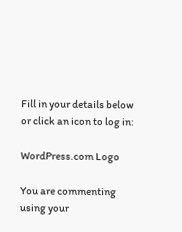Fill in your details below or click an icon to log in:

WordPress.com Logo

You are commenting using your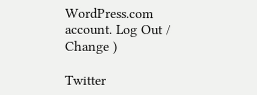WordPress.com account. Log Out /  Change )

Twitter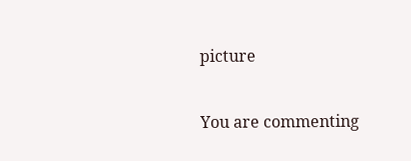picture

You are commenting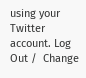using your Twitter account. Log Out /  Change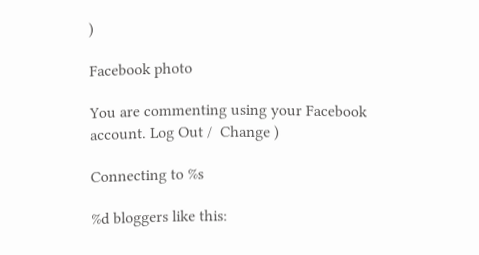)

Facebook photo

You are commenting using your Facebook account. Log Out /  Change )

Connecting to %s

%d bloggers like this: